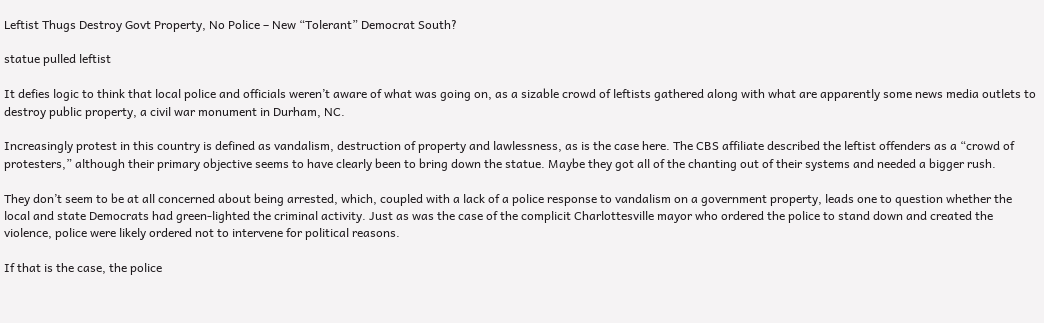Leftist Thugs Destroy Govt Property, No Police – New “Tolerant” Democrat South?

statue pulled leftist

It defies logic to think that local police and officials weren’t aware of what was going on, as a sizable crowd of leftists gathered along with what are apparently some news media outlets to destroy public property, a civil war monument in Durham, NC.

Increasingly protest in this country is defined as vandalism, destruction of property and lawlessness, as is the case here. The CBS affiliate described the leftist offenders as a “crowd of protesters,” although their primary objective seems to have clearly been to bring down the statue. Maybe they got all of the chanting out of their systems and needed a bigger rush.

They don’t seem to be at all concerned about being arrested, which, coupled with a lack of a police response to vandalism on a government property, leads one to question whether the local and state Democrats had green-lighted the criminal activity. Just as was the case of the complicit Charlottesville mayor who ordered the police to stand down and created the violence, police were likely ordered not to intervene for political reasons.

If that is the case, the police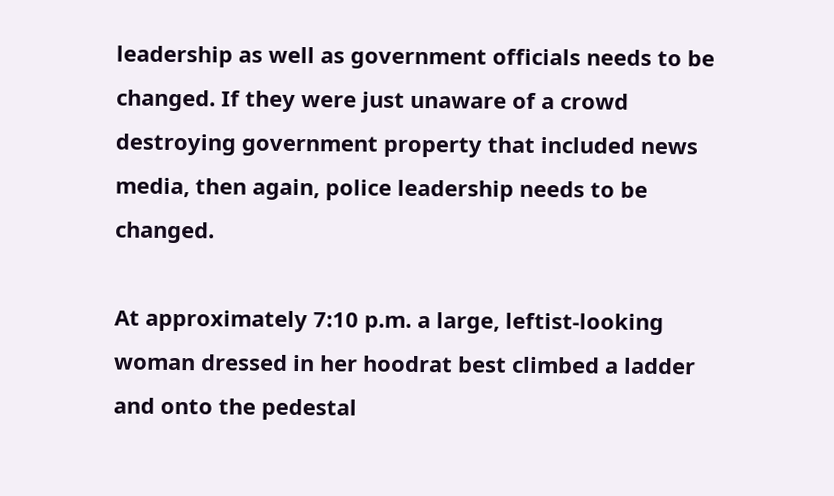leadership as well as government officials needs to be changed. If they were just unaware of a crowd destroying government property that included news media, then again, police leadership needs to be changed.

At approximately 7:10 p.m. a large, leftist-looking woman dressed in her hoodrat best climbed a ladder and onto the pedestal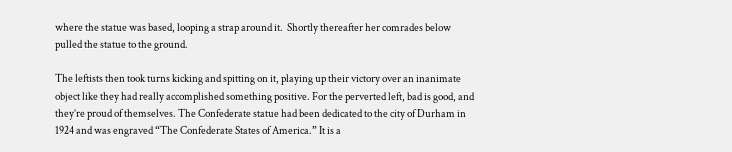where the statue was based, looping a strap around it.  Shortly thereafter her comrades below pulled the statue to the ground.

The leftists then took turns kicking and spitting on it, playing up their victory over an inanimate object like they had really accomplished something positive. For the perverted left, bad is good, and they’re proud of themselves. The Confederate statue had been dedicated to the city of Durham in 1924 and was engraved “The Confederate States of America.” It is a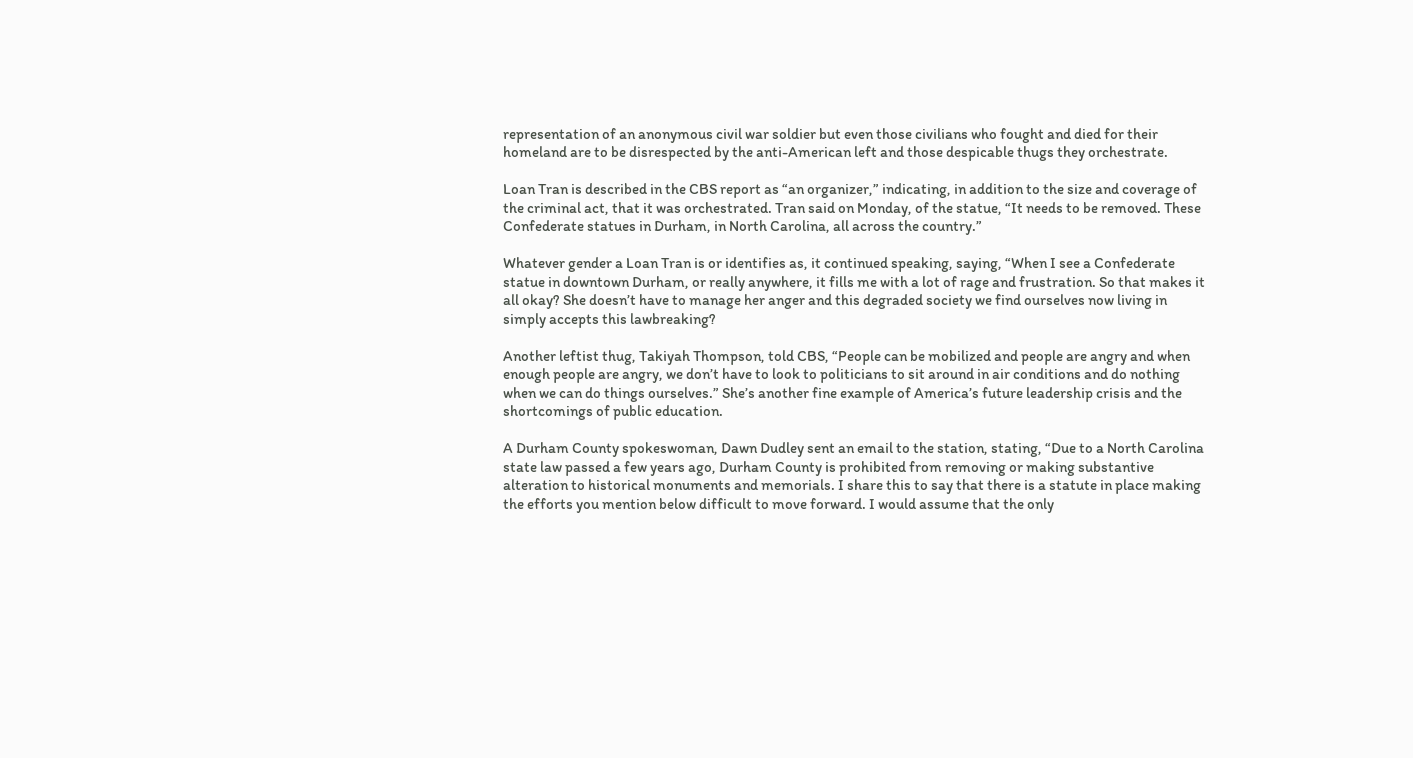representation of an anonymous civil war soldier but even those civilians who fought and died for their homeland are to be disrespected by the anti-American left and those despicable thugs they orchestrate.

Loan Tran is described in the CBS report as “an organizer,” indicating, in addition to the size and coverage of the criminal act, that it was orchestrated. Tran said on Monday, of the statue, “It needs to be removed. These Confederate statues in Durham, in North Carolina, all across the country.”

Whatever gender a Loan Tran is or identifies as, it continued speaking, saying, “When I see a Confederate statue in downtown Durham, or really anywhere, it fills me with a lot of rage and frustration. So that makes it all okay? She doesn’t have to manage her anger and this degraded society we find ourselves now living in simply accepts this lawbreaking?

Another leftist thug, Takiyah Thompson, told CBS, “People can be mobilized and people are angry and when enough people are angry, we don’t have to look to politicians to sit around in air conditions and do nothing when we can do things ourselves.” She’s another fine example of America’s future leadership crisis and the shortcomings of public education.

A Durham County spokeswoman, Dawn Dudley sent an email to the station, stating, “Due to a North Carolina state law passed a few years ago, Durham County is prohibited from removing or making substantive alteration to historical monuments and memorials. I share this to say that there is a statute in place making the efforts you mention below difficult to move forward. I would assume that the only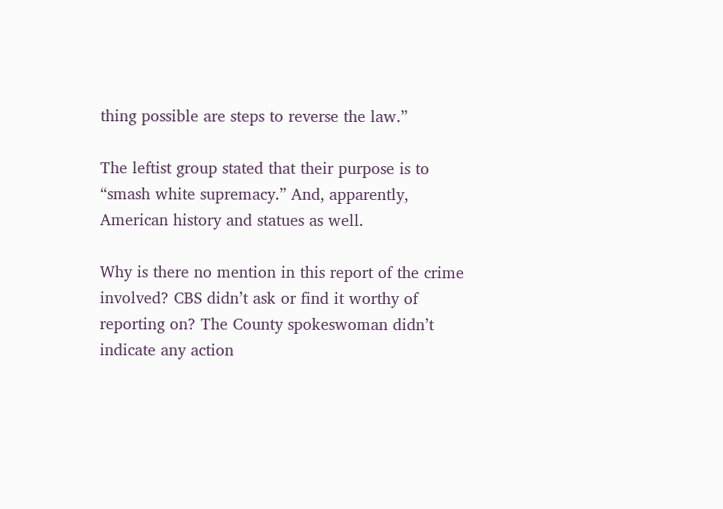thing possible are steps to reverse the law.”

The leftist group stated that their purpose is to “smash white supremacy.” And, apparently, American history and statues as well.

Why is there no mention in this report of the crime involved? CBS didn’t ask or find it worthy of reporting on? The County spokeswoman didn’t indicate any action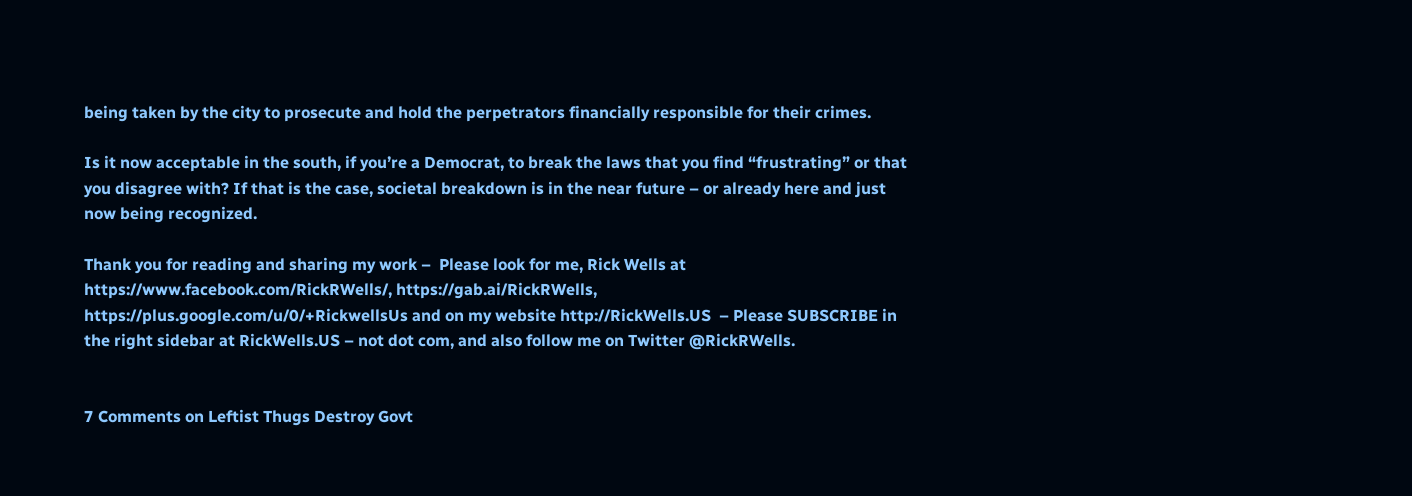being taken by the city to prosecute and hold the perpetrators financially responsible for their crimes.

Is it now acceptable in the south, if you’re a Democrat, to break the laws that you find “frustrating” or that you disagree with? If that is the case, societal breakdown is in the near future – or already here and just now being recognized.

Thank you for reading and sharing my work –  Please look for me, Rick Wells at https://www.facebook.com/RickRWells/, https://gab.ai/RickRWells, https://plus.google.com/u/0/+RickwellsUs and on my website http://RickWells.US  – Please SUBSCRIBE in the right sidebar at RickWells.US – not dot com, and also follow me on Twitter @RickRWells.


7 Comments on Leftist Thugs Destroy Govt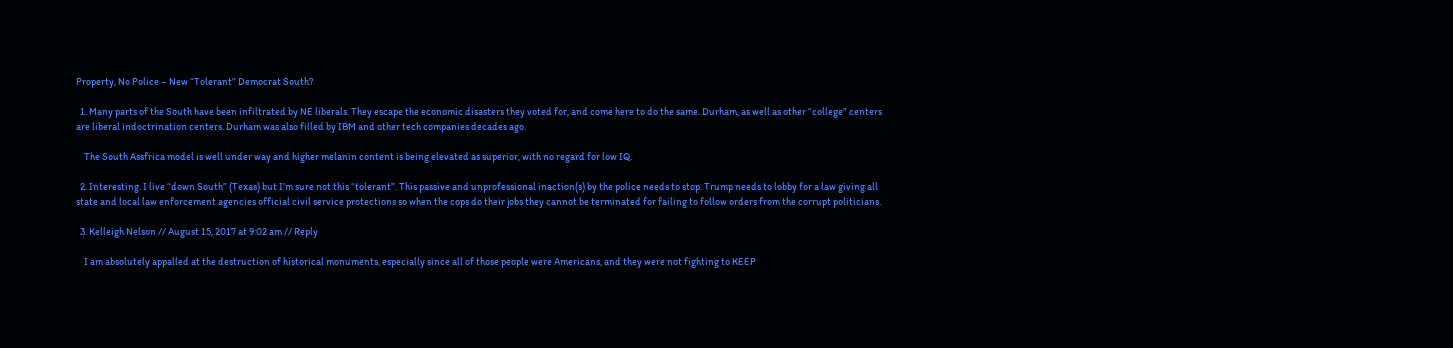Property, No Police – New “Tolerant” Democrat South?

  1. Many parts of the South have been infiltrated by NE liberals. They escape the economic disasters they voted for, and come here to do the same. Durham, as well as other “college” centers are liberal indoctrination centers. Durham was also filled by IBM and other tech companies decades ago.

    The South Assfrica model is well under way and higher melanin content is being elevated as superior, with no regard for low IQ.

  2. Interesting. I live “down South” (Texas) but I’m sure not this “tolerant”. This passive and unprofessional inaction(s) by the police needs to stop. Trump needs to lobby for a law giving all state and local law enforcement agencies official civil service protections so when the cops do their jobs they cannot be terminated for failing to follow orders from the corrupt politicians.

  3. Kelleigh Nelson // August 15, 2017 at 9:02 am // Reply

    I am absolutely appalled at the destruction of historical monuments, especially since all of those people were Americans, and they were not fighting to KEEP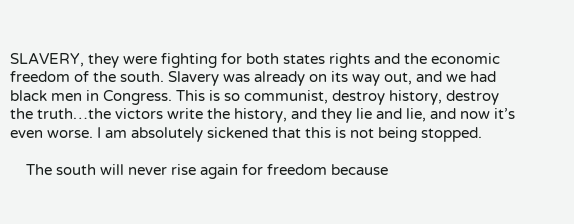SLAVERY, they were fighting for both states rights and the economic freedom of the south. Slavery was already on its way out, and we had black men in Congress. This is so communist, destroy history, destroy the truth…the victors write the history, and they lie and lie, and now it’s even worse. I am absolutely sickened that this is not being stopped.

    The south will never rise again for freedom because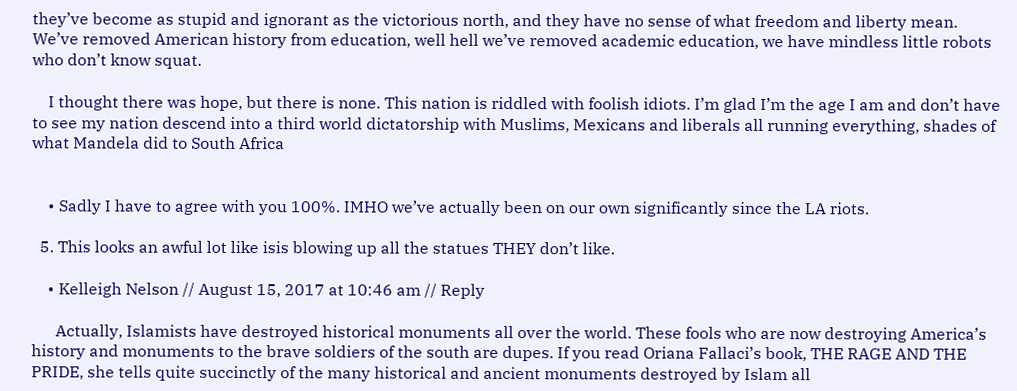they’ve become as stupid and ignorant as the victorious north, and they have no sense of what freedom and liberty mean. We’ve removed American history from education, well hell we’ve removed academic education, we have mindless little robots who don’t know squat.

    I thought there was hope, but there is none. This nation is riddled with foolish idiots. I’m glad I’m the age I am and don’t have to see my nation descend into a third world dictatorship with Muslims, Mexicans and liberals all running everything, shades of what Mandela did to South Africa


    • Sadly I have to agree with you 100%. IMHO we’ve actually been on our own significantly since the LA riots.

  5. This looks an awful lot like isis blowing up all the statues THEY don’t like.

    • Kelleigh Nelson // August 15, 2017 at 10:46 am // Reply

      Actually, Islamists have destroyed historical monuments all over the world. These fools who are now destroying America’s history and monuments to the brave soldiers of the south are dupes. If you read Oriana Fallaci’s book, THE RAGE AND THE PRIDE, she tells quite succinctly of the many historical and ancient monuments destroyed by Islam all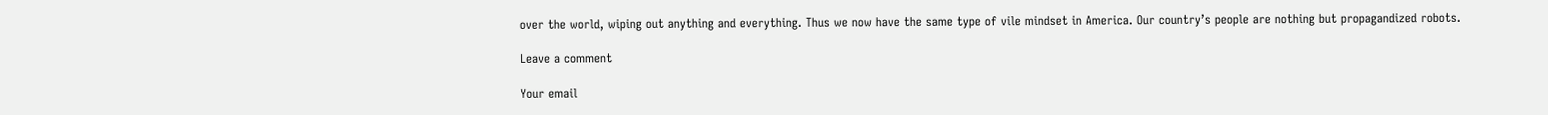over the world, wiping out anything and everything. Thus we now have the same type of vile mindset in America. Our country’s people are nothing but propagandized robots.

Leave a comment

Your email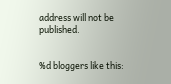address will not be published.


%d bloggers like this: